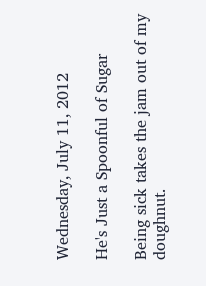Wednesday, July 11, 2012

He's Just a Spoonful of Sugar

Being sick takes the jam out of my doughnut.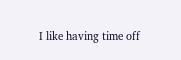I like having time off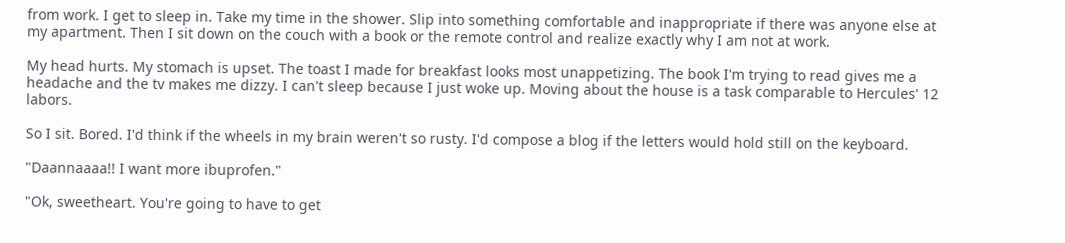from work. I get to sleep in. Take my time in the shower. Slip into something comfortable and inappropriate if there was anyone else at my apartment. Then I sit down on the couch with a book or the remote control and realize exactly why I am not at work.

My head hurts. My stomach is upset. The toast I made for breakfast looks most unappetizing. The book I'm trying to read gives me a headache and the tv makes me dizzy. I can't sleep because I just woke up. Moving about the house is a task comparable to Hercules' 12 labors.

So I sit. Bored. I'd think if the wheels in my brain weren't so rusty. I'd compose a blog if the letters would hold still on the keyboard.

"Daannaaaa!! I want more ibuprofen."

"Ok, sweetheart. You're going to have to get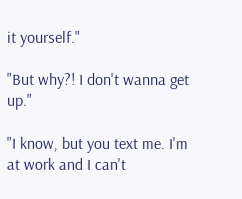it yourself."

"But why?! I don't wanna get up."

"I know, but you text me. I'm at work and I can't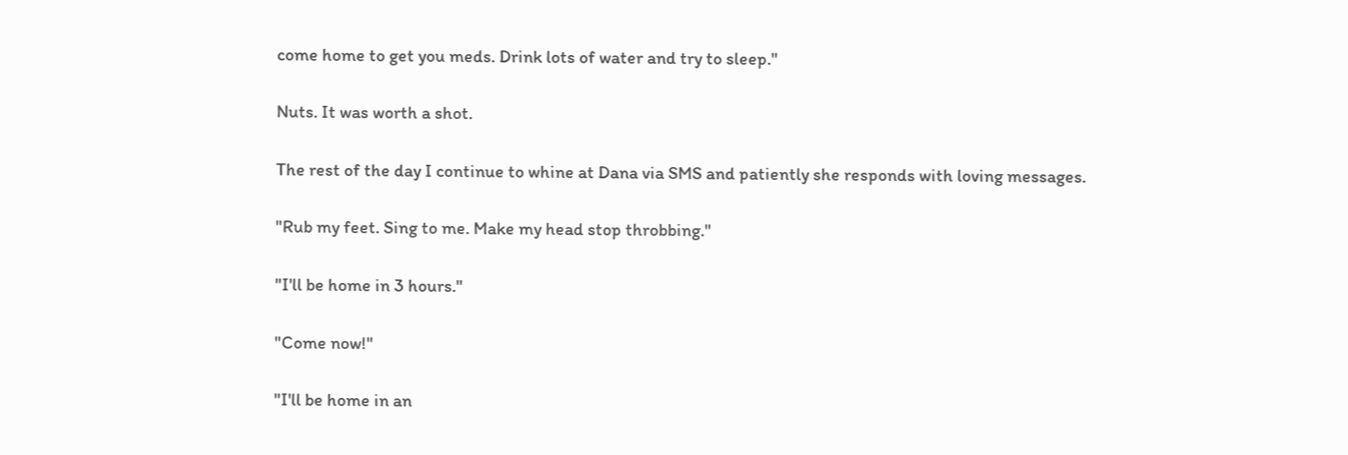come home to get you meds. Drink lots of water and try to sleep."

Nuts. It was worth a shot.

The rest of the day I continue to whine at Dana via SMS and patiently she responds with loving messages.

"Rub my feet. Sing to me. Make my head stop throbbing."

"I'll be home in 3 hours."

"Come now!"

"I'll be home in an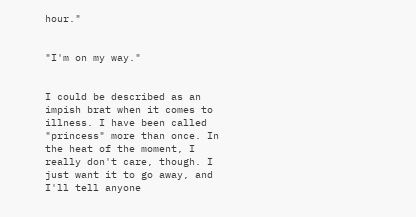hour."


"I'm on my way."


I could be described as an impish brat when it comes to illness. I have been called "princess" more than once. In the heat of the moment, I really don't care, though. I just want it to go away, and I'll tell anyone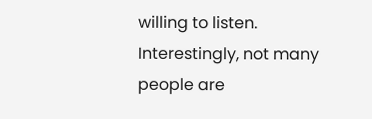willing to listen. Interestingly, not many people are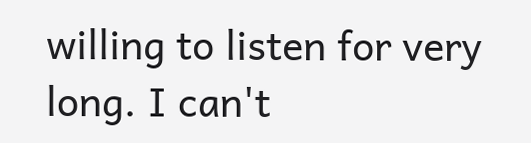willing to listen for very long. I can't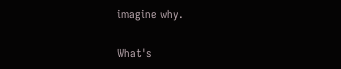imagine why.

What's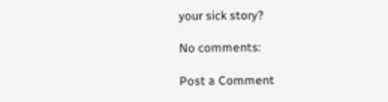your sick story?

No comments:

Post a Comment